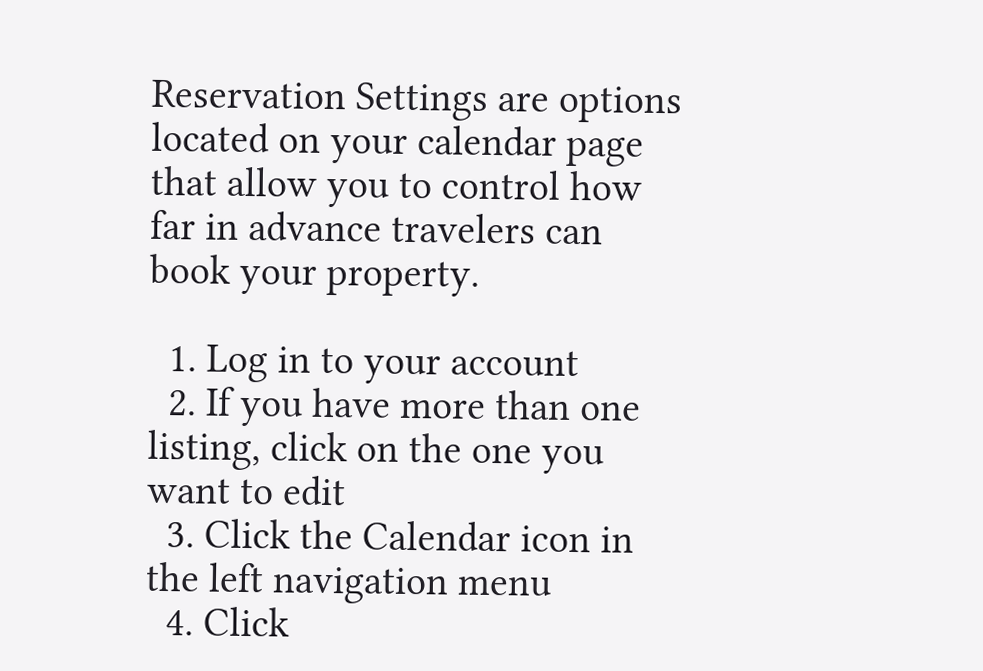Reservation Settings are options located on your calendar page that allow you to control how far in advance travelers can book your property.

  1. Log in to your account
  2. If you have more than one listing, click on the one you want to edit
  3. Click the Calendar icon in the left navigation menu
  4. Click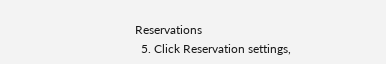Reservations
  5. Click Reservation settings,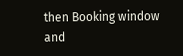then Booking window and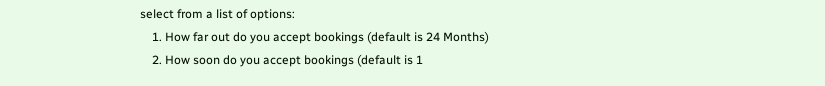select from a list of options:
    1. How far out do you accept bookings (default is 24 Months)
    2. How soon do you accept bookings (default is 1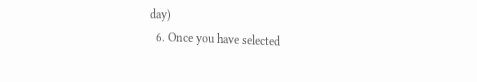day)
  6. Once you have selected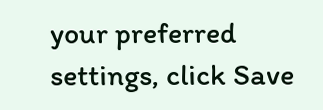your preferred settings, click Save